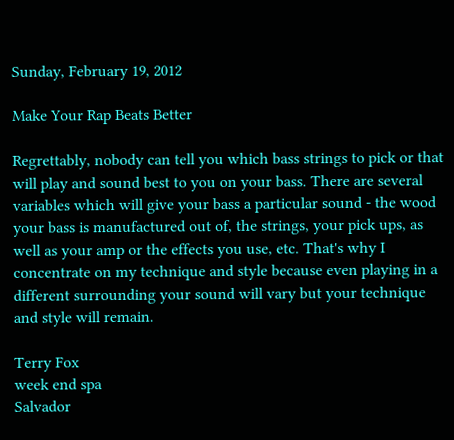Sunday, February 19, 2012

Make Your Rap Beats Better

Regrettably, nobody can tell you which bass strings to pick or that will play and sound best to you on your bass. There are several variables which will give your bass a particular sound - the wood your bass is manufactured out of, the strings, your pick ups, as well as your amp or the effects you use, etc. That's why I concentrate on my technique and style because even playing in a different surrounding your sound will vary but your technique and style will remain.

Terry Fox
week end spa
Salvador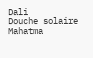Dali
Douche solaire
Mahatma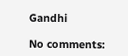Gandhi

No comments: